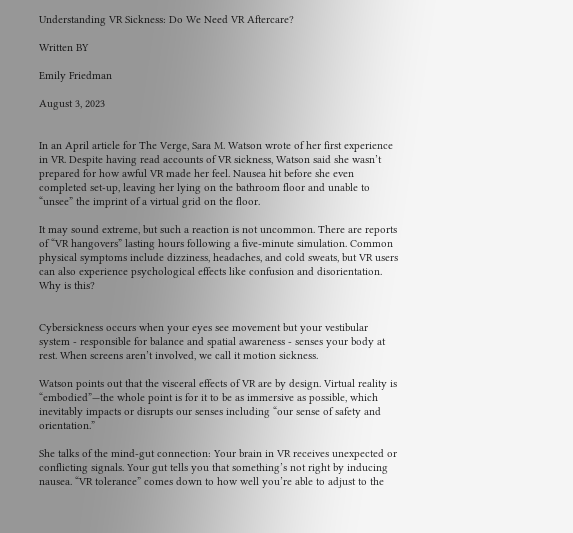Understanding VR Sickness: Do We Need VR Aftercare?

Written BY

Emily Friedman

August 3, 2023


In an April article for The Verge, Sara M. Watson wrote of her first experience in VR. Despite having read accounts of VR sickness, Watson said she wasn’t prepared for how awful VR made her feel. Nausea hit before she even completed set-up, leaving her lying on the bathroom floor and unable to “unsee” the imprint of a virtual grid on the floor.

It may sound extreme, but such a reaction is not uncommon. There are reports of “VR hangovers” lasting hours following a five-minute simulation. Common physical symptoms include dizziness, headaches, and cold sweats, but VR users can also experience psychological effects like confusion and disorientation. Why is this?


Cybersickness occurs when your eyes see movement but your vestibular system - responsible for balance and spatial awareness - senses your body at rest. When screens aren’t involved, we call it motion sickness.

Watson points out that the visceral effects of VR are by design. Virtual reality is “embodied”—the whole point is for it to be as immersive as possible, which inevitably impacts or disrupts our senses including “our sense of safety and orientation.”

She talks of the mind-gut connection: Your brain in VR receives unexpected or conflicting signals. Your gut tells you that something’s not right by inducing nausea. “VR tolerance” comes down to how well you’re able to adjust to the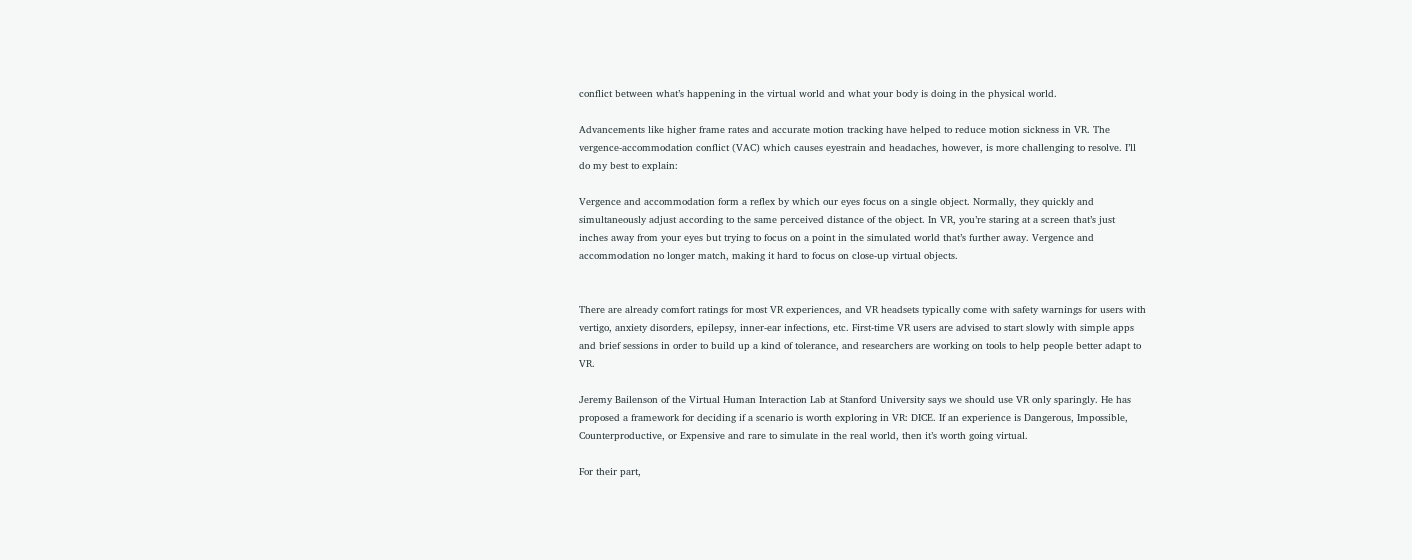conflict between what’s happening in the virtual world and what your body is doing in the physical world.

Advancements like higher frame rates and accurate motion tracking have helped to reduce motion sickness in VR. The vergence-accommodation conflict (VAC) which causes eyestrain and headaches, however, is more challenging to resolve. I’ll do my best to explain:

Vergence and accommodation form a reflex by which our eyes focus on a single object. Normally, they quickly and simultaneously adjust according to the same perceived distance of the object. In VR, you’re staring at a screen that’s just inches away from your eyes but trying to focus on a point in the simulated world that’s further away. Vergence and accommodation no longer match, making it hard to focus on close-up virtual objects.


There are already comfort ratings for most VR experiences, and VR headsets typically come with safety warnings for users with vertigo, anxiety disorders, epilepsy, inner-ear infections, etc. First-time VR users are advised to start slowly with simple apps and brief sessions in order to build up a kind of tolerance, and researchers are working on tools to help people better adapt to VR.

Jeremy Bailenson of the Virtual Human Interaction Lab at Stanford University says we should use VR only sparingly. He has proposed a framework for deciding if a scenario is worth exploring in VR: DICE. If an experience is Dangerous, Impossible, Counterproductive, or Expensive and rare to simulate in the real world, then it’s worth going virtual.

For their part,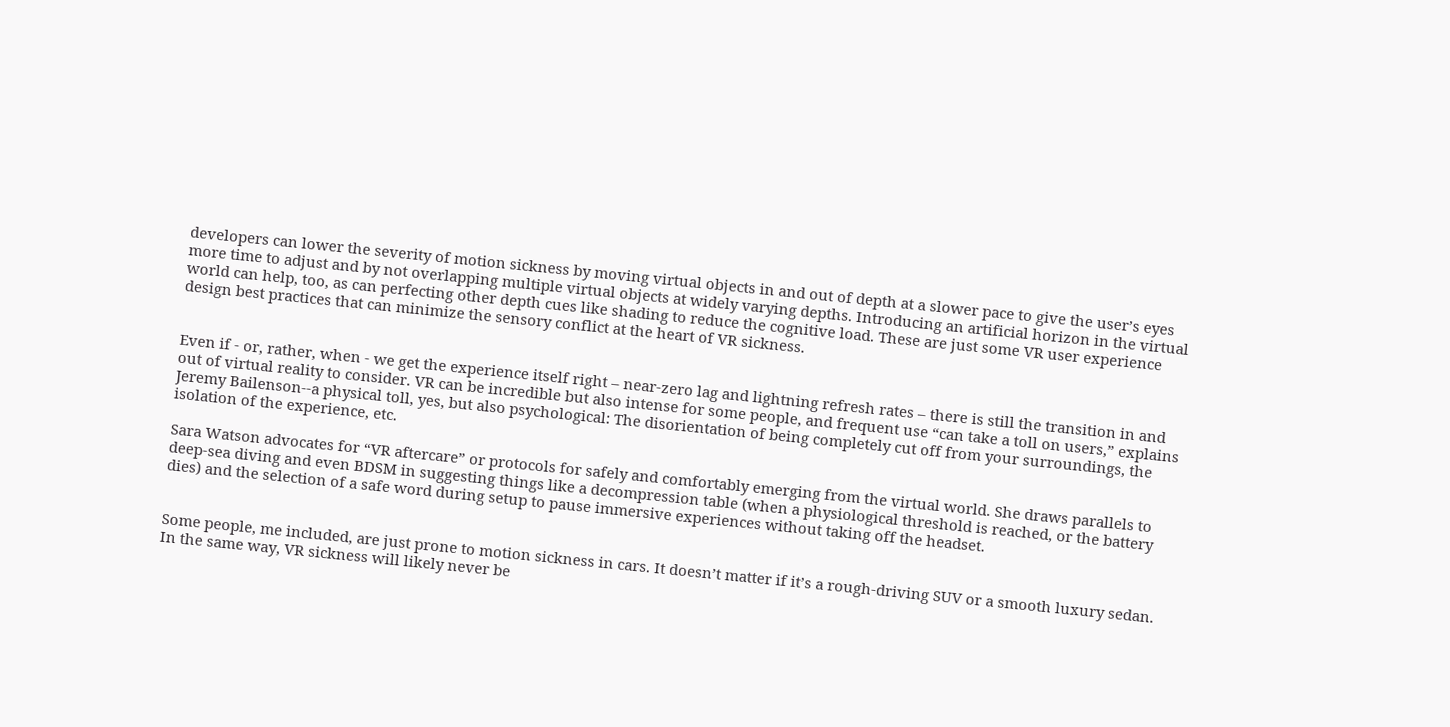developers can lower the severity of motion sickness by moving virtual objects in and out of depth at a slower pace to give the user’s eyes more time to adjust and by not overlapping multiple virtual objects at widely varying depths. Introducing an artificial horizon in the virtual world can help, too, as can perfecting other depth cues like shading to reduce the cognitive load. These are just some VR user experience design best practices that can minimize the sensory conflict at the heart of VR sickness.


Even if - or, rather, when - we get the experience itself right – near-zero lag and lightning refresh rates – there is still the transition in and out of virtual reality to consider. VR can be incredible but also intense for some people, and frequent use “can take a toll on users,” explains Jeremy Bailenson--a physical toll, yes, but also psychological: The disorientation of being completely cut off from your surroundings, the isolation of the experience, etc.

Sara Watson advocates for “VR aftercare” or protocols for safely and comfortably emerging from the virtual world. She draws parallels to deep-sea diving and even BDSM in suggesting things like a decompression table (when a physiological threshold is reached, or the battery dies) and the selection of a safe word during setup to pause immersive experiences without taking off the headset.


Some people, me included, are just prone to motion sickness in cars. It doesn’t matter if it’s a rough-driving SUV or a smooth luxury sedan. In the same way, VR sickness will likely never be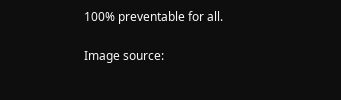100% preventable for all.

Image source: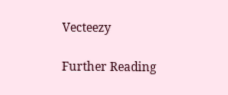Vecteezy

Further Reading